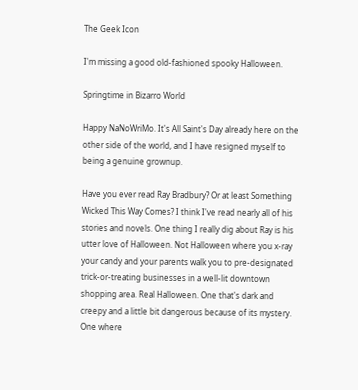The Geek Icon

I'm missing a good old-fashioned spooky Halloween.

Springtime in Bizarro World

Happy NaNoWriMo. It's All Saint's Day already here on the other side of the world, and I have resigned myself to being a genuine grownup.

Have you ever read Ray Bradbury? Or at least Something Wicked This Way Comes? I think I've read nearly all of his stories and novels. One thing I really dig about Ray is his utter love of Halloween. Not Halloween where you x-ray your candy and your parents walk you to pre-designated trick-or-treating businesses in a well-lit downtown shopping area. Real Halloween. One that's dark and creepy and a little bit dangerous because of its mystery. One where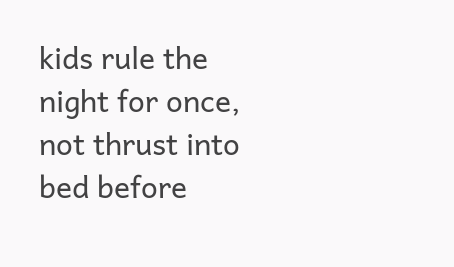kids rule the night for once, not thrust into bed before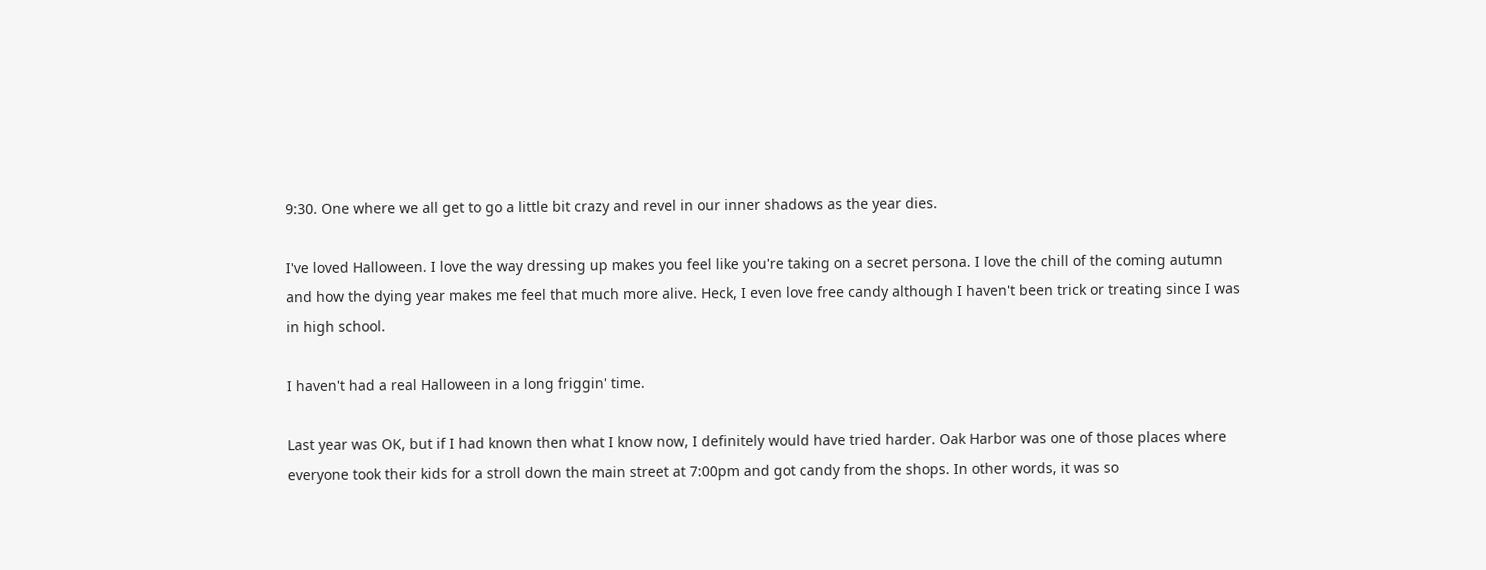9:30. One where we all get to go a little bit crazy and revel in our inner shadows as the year dies.

I've loved Halloween. I love the way dressing up makes you feel like you're taking on a secret persona. I love the chill of the coming autumn and how the dying year makes me feel that much more alive. Heck, I even love free candy although I haven't been trick or treating since I was in high school.

I haven't had a real Halloween in a long friggin' time.

Last year was OK, but if I had known then what I know now, I definitely would have tried harder. Oak Harbor was one of those places where everyone took their kids for a stroll down the main street at 7:00pm and got candy from the shops. In other words, it was so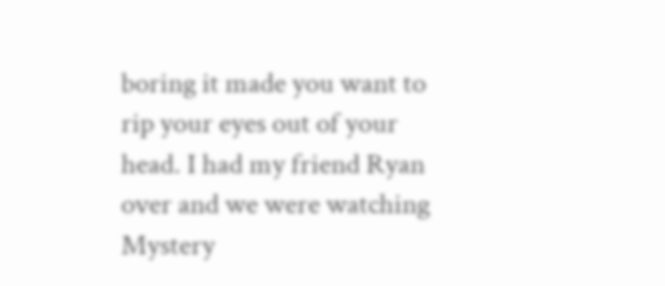boring it made you want to rip your eyes out of your head. I had my friend Ryan over and we were watching Mystery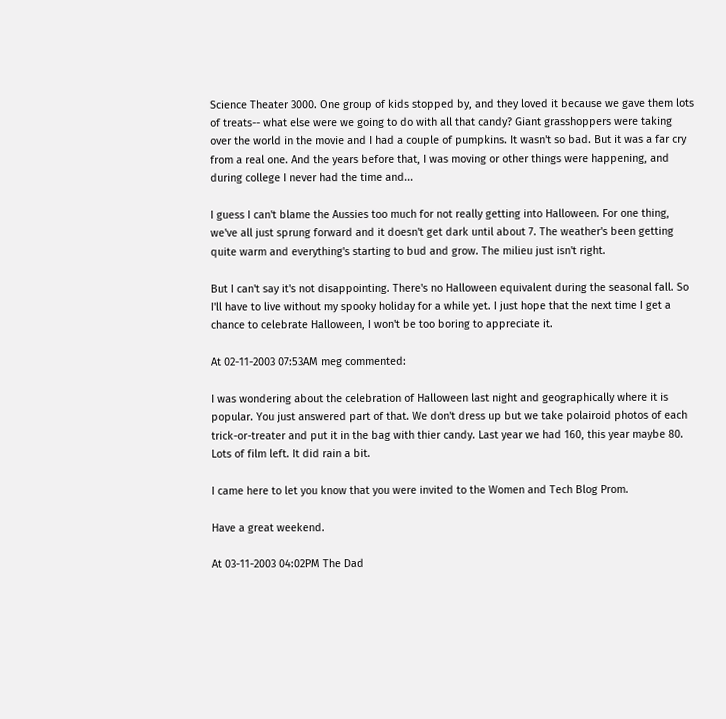Science Theater 3000. One group of kids stopped by, and they loved it because we gave them lots of treats-- what else were we going to do with all that candy? Giant grasshoppers were taking over the world in the movie and I had a couple of pumpkins. It wasn't so bad. But it was a far cry from a real one. And the years before that, I was moving or other things were happening, and during college I never had the time and...

I guess I can't blame the Aussies too much for not really getting into Halloween. For one thing, we've all just sprung forward and it doesn't get dark until about 7. The weather's been getting quite warm and everything's starting to bud and grow. The milieu just isn't right.

But I can't say it's not disappointing. There's no Halloween equivalent during the seasonal fall. So I'll have to live without my spooky holiday for a while yet. I just hope that the next time I get a chance to celebrate Halloween, I won't be too boring to appreciate it.

At 02-11-2003 07:53AM meg commented:

I was wondering about the celebration of Halloween last night and geographically where it is popular. You just answered part of that. We don't dress up but we take polairoid photos of each trick-or-treater and put it in the bag with thier candy. Last year we had 160, this year maybe 80. Lots of film left. It did rain a bit.

I came here to let you know that you were invited to the Women and Tech Blog Prom.

Have a great weekend.

At 03-11-2003 04:02PM The Dad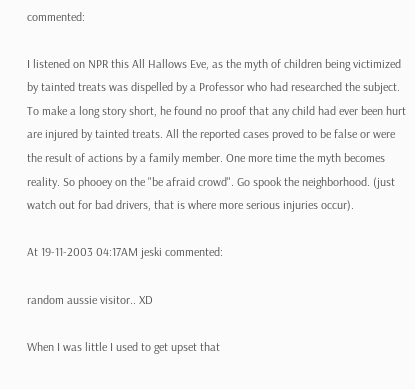commented:

I listened on NPR this All Hallows Eve, as the myth of children being victimized by tainted treats was dispelled by a Professor who had researched the subject. To make a long story short, he found no proof that any child had ever been hurt are injured by tainted treats. All the reported cases proved to be false or were the result of actions by a family member. One more time the myth becomes reality. So phooey on the "be afraid crowd". Go spook the neighborhood. (just watch out for bad drivers, that is where more serious injuries occur).

At 19-11-2003 04:17AM jeski commented:

random aussie visitor.. XD

When I was little I used to get upset that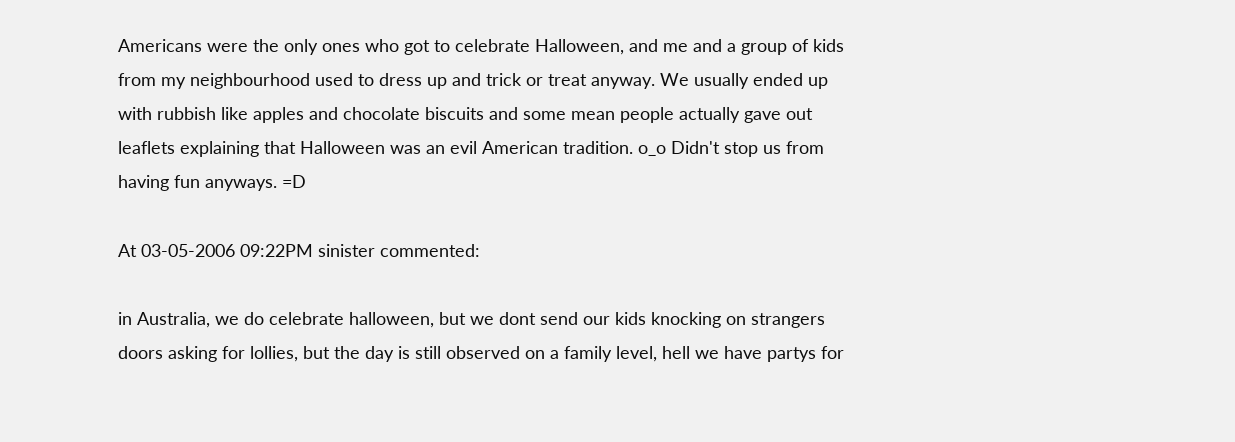Americans were the only ones who got to celebrate Halloween, and me and a group of kids from my neighbourhood used to dress up and trick or treat anyway. We usually ended up with rubbish like apples and chocolate biscuits and some mean people actually gave out leaflets explaining that Halloween was an evil American tradition. o_o Didn't stop us from having fun anyways. =D

At 03-05-2006 09:22PM sinister commented:

in Australia, we do celebrate halloween, but we dont send our kids knocking on strangers doors asking for lollies, but the day is still observed on a family level, hell we have partys for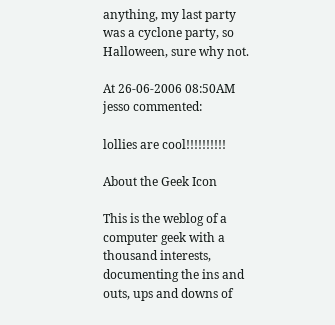anything, my last party was a cyclone party, so Halloween, sure why not.

At 26-06-2006 08:50AM jesso commented:

lollies are cool!!!!!!!!!!

About the Geek Icon

This is the weblog of a computer geek with a thousand interests, documenting the ins and outs, ups and downs of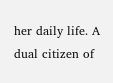her daily life. A dual citizen of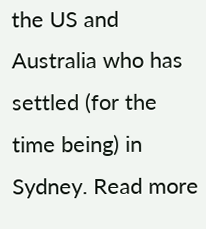the US and Australia who has settled (for the time being) in Sydney. Read more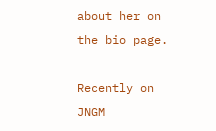about her on the bio page.

Recently on JNGM